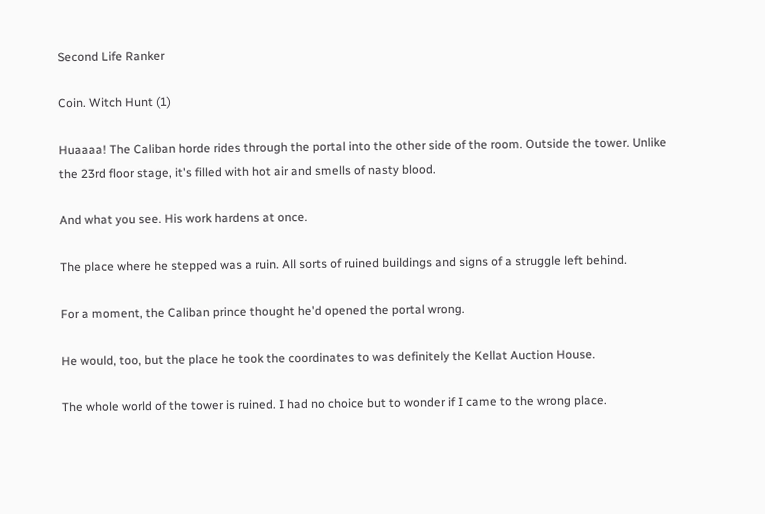Second Life Ranker

Coin. Witch Hunt (1)

Huaaaa! The Caliban horde rides through the portal into the other side of the room. Outside the tower. Unlike the 23rd floor stage, it's filled with hot air and smells of nasty blood.

And what you see. His work hardens at once.

The place where he stepped was a ruin. All sorts of ruined buildings and signs of a struggle left behind.

For a moment, the Caliban prince thought he'd opened the portal wrong.

He would, too, but the place he took the coordinates to was definitely the Kellat Auction House.

The whole world of the tower is ruined. I had no choice but to wonder if I came to the wrong place.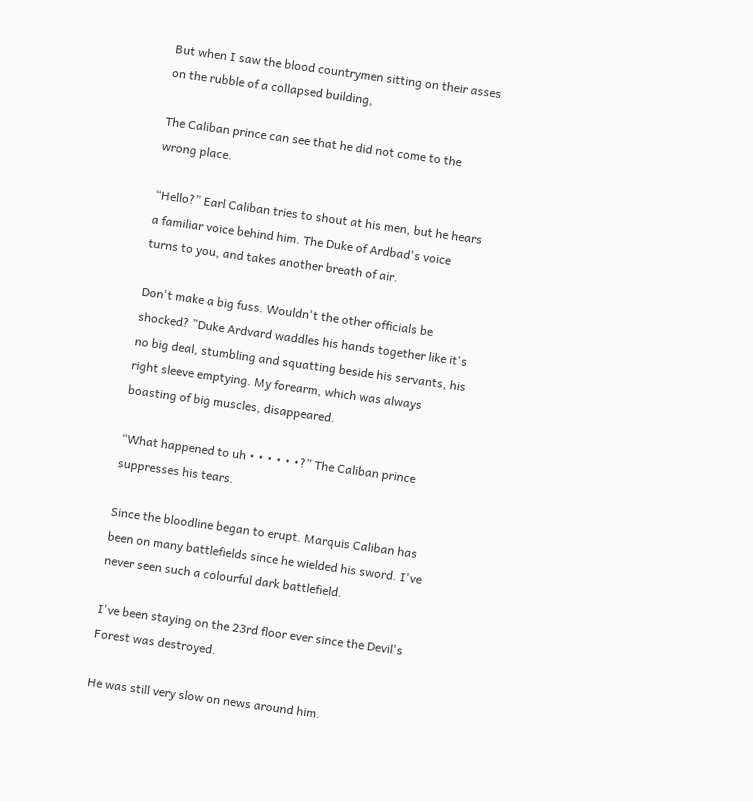But when I saw the blood countrymen sitting on their asses on the rubble of a collapsed building,

The Caliban prince can see that he did not come to the wrong place.

“Hello?” Earl Caliban tries to shout at his men, but he hears a familiar voice behind him. The Duke of Ardbad's voice turns to you, and takes another breath of air.

Don't make a big fuss. Wouldn't the other officials be shocked? ”Duke Ardvard waddles his hands together like it's no big deal, stumbling and squatting beside his servants, his right sleeve emptying. My forearm, which was always boasting of big muscles, disappeared.

“What happened to uh • • • • • •?” The Caliban prince suppresses his tears.

Since the bloodline began to erupt. Marquis Caliban has been on many battlefields since he wielded his sword. I've never seen such a colourful dark battlefield.

I've been staying on the 23rd floor ever since the Devil's Forest was destroyed.

He was still very slow on news around him.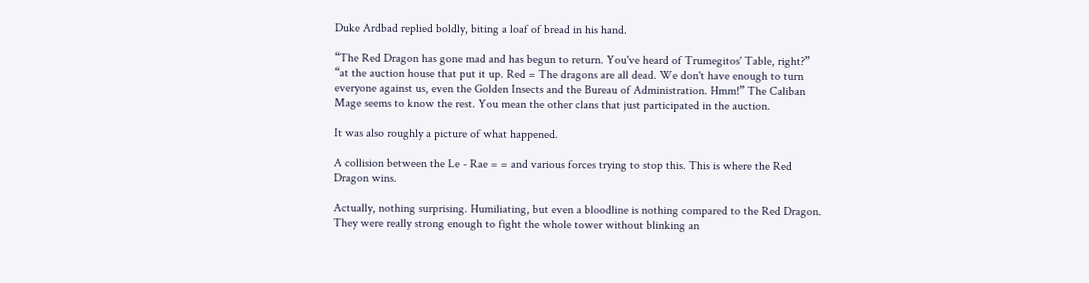Duke Ardbad replied boldly, biting a loaf of bread in his hand.

“The Red Dragon has gone mad and has begun to return. You've heard of Trumegitos' Table, right?” “at the auction house that put it up. Red = The dragons are all dead. We don't have enough to turn everyone against us, even the Golden Insects and the Bureau of Administration. Hmm!” The Caliban Mage seems to know the rest. You mean the other clans that just participated in the auction.

It was also roughly a picture of what happened.

A collision between the Le - Rae = = and various forces trying to stop this. This is where the Red Dragon wins.

Actually, nothing surprising. Humiliating, but even a bloodline is nothing compared to the Red Dragon. They were really strong enough to fight the whole tower without blinking an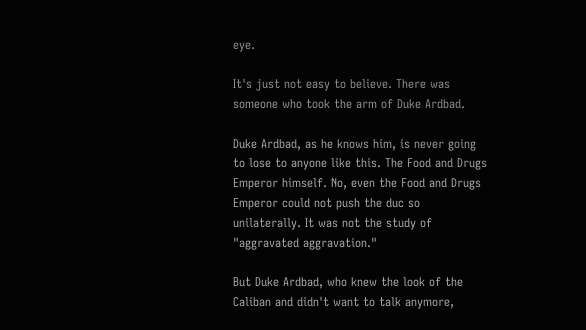eye.

It's just not easy to believe. There was someone who took the arm of Duke Ardbad.

Duke Ardbad, as he knows him, is never going to lose to anyone like this. The Food and Drugs Emperor himself. No, even the Food and Drugs Emperor could not push the duc so unilaterally. It was not the study of "aggravated aggravation."

But Duke Ardbad, who knew the look of the Caliban and didn't want to talk anymore,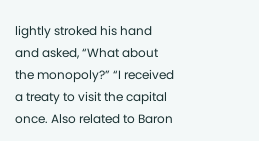lightly stroked his hand and asked, “What about the monopoly?” “I received a treaty to visit the capital once. Also related to Baron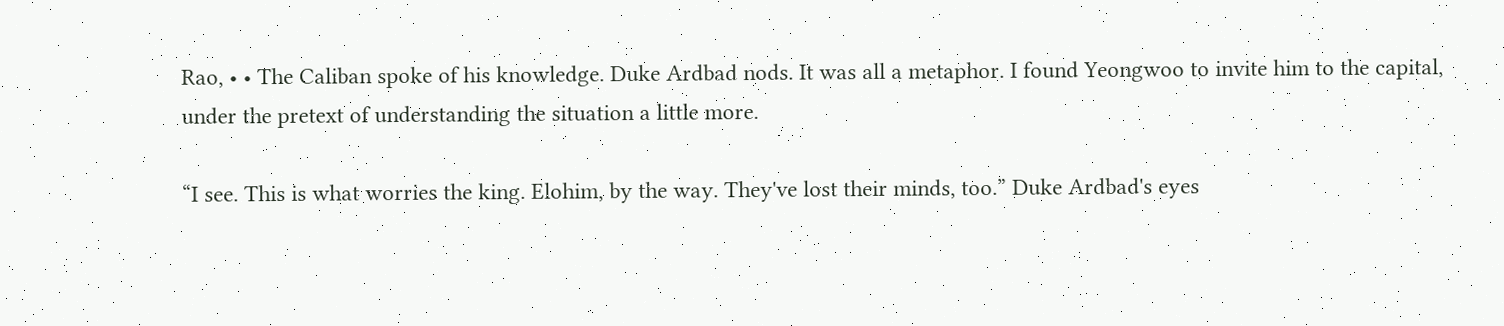Rao, • • The Caliban spoke of his knowledge. Duke Ardbad nods. It was all a metaphor. I found Yeongwoo to invite him to the capital, under the pretext of understanding the situation a little more.

“I see. This is what worries the king. Elohim, by the way. They've lost their minds, too.” Duke Ardbad's eyes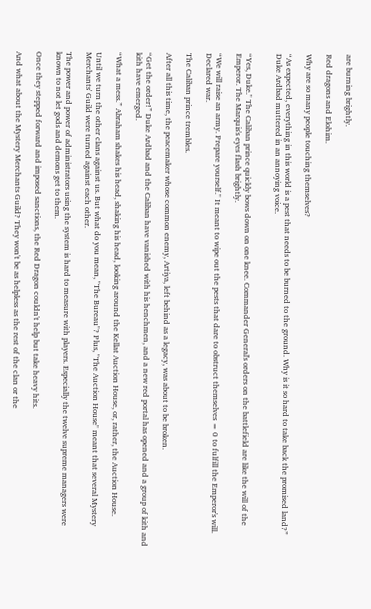are burning brightly.

Red dragons and Elohim.

Why are so many people touching themselves?

“As expected, everything in this world is a pest that needs to be burned to the ground. Why is it so hard to take back the promised land?” Duke Ardbad muttered in an annoying voice.


“Yes, Duke." The Caliban prince quickly bows down on one knee. Commander General's orders on the battlefield are like the will of the Emperor. The Marquis's eyes flash brightly.

“We will raise an army. Prepare yourself." It meant to wipe out the pests that dare to obstruct themselves = 0 to fulfill the Emperor's will. Declared war.

The Caliban prince trembles.

After all this time, the peacemaker whose common enemy, Artiya, left behind as a legacy, was about to be broken.

“Get the order!” Duke Ardbad and the Caliban have vanished with his henchmen, and a new red portal has opened and a group of kith and kith have emerged.

“What a mess.” Abraham shakes his head, shaking his head, looking around the Kellat Auction House, or, rather, the Auction House.

Until we turn the other clans against us. But what do you mean, "The Bureau"? Plus, "The Auction House" meant that several Mystery Merchants' Guild were turned against each other.

The power and power of administrators using the system is hard to measure with players. Especially the twelve supreme managers were known to not let gods and demons get to them.

Once they stepped forward and imposed sanctions, the Red Dragon couldn't help but take heavy hits.

And what about the Mystery Merchants Guild? They won't be as helpless as the rest of the clan or the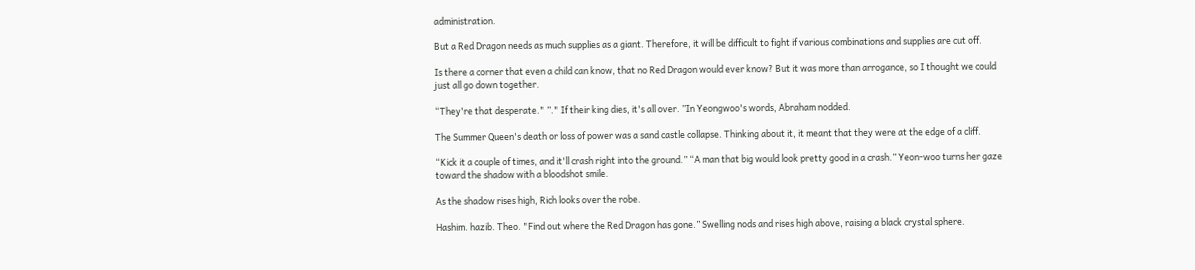administration.

But a Red Dragon needs as much supplies as a giant. Therefore, it will be difficult to fight if various combinations and supplies are cut off.

Is there a corner that even a child can know, that no Red Dragon would ever know? But it was more than arrogance, so I thought we could just all go down together.

“They're that desperate." ”." If their king dies, it's all over. ”In Yeongwoo's words, Abraham nodded.

The Summer Queen's death or loss of power was a sand castle collapse. Thinking about it, it meant that they were at the edge of a cliff.

“Kick it a couple of times, and it'll crash right into the ground.” “A man that big would look pretty good in a crash.” Yeon-woo turns her gaze toward the shadow with a bloodshot smile.

As the shadow rises high, Rich looks over the robe.

Hashim. hazib. Theo. "Find out where the Red Dragon has gone.” Swelling nods and rises high above, raising a black crystal sphere.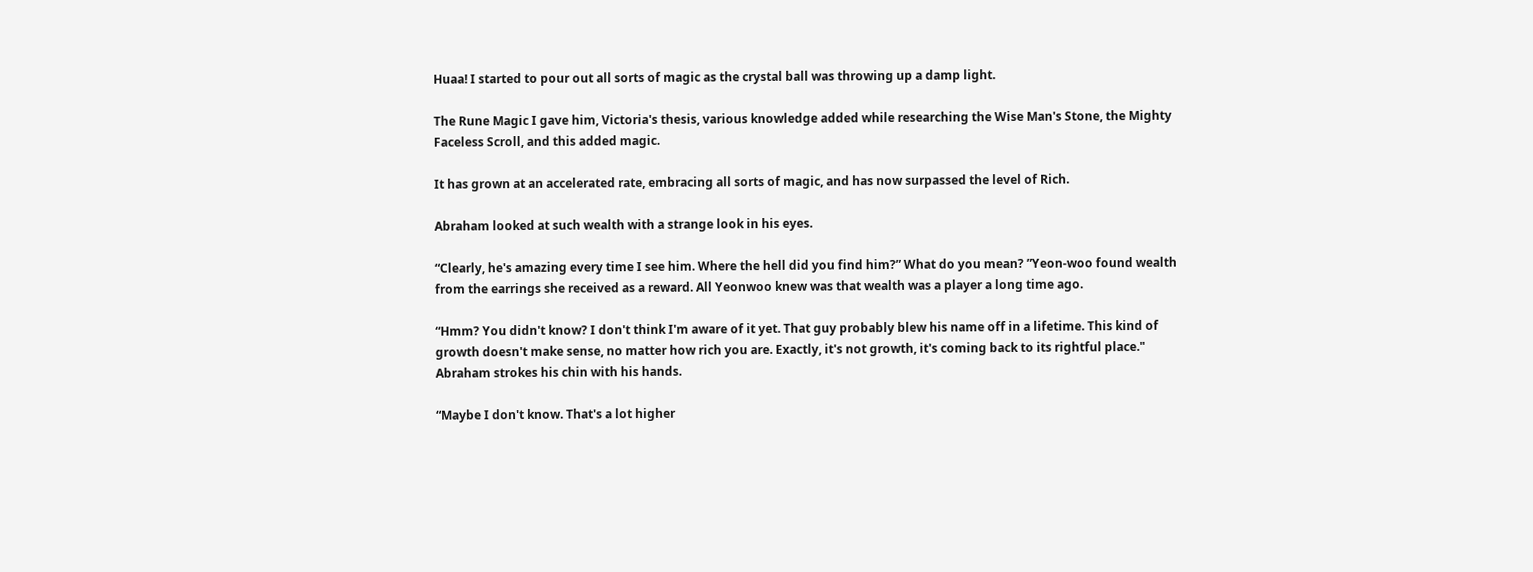Huaa! I started to pour out all sorts of magic as the crystal ball was throwing up a damp light.

The Rune Magic I gave him, Victoria's thesis, various knowledge added while researching the Wise Man's Stone, the Mighty Faceless Scroll, and this added magic.

It has grown at an accelerated rate, embracing all sorts of magic, and has now surpassed the level of Rich.

Abraham looked at such wealth with a strange look in his eyes.

“Clearly, he's amazing every time I see him. Where the hell did you find him?” What do you mean? ”Yeon-woo found wealth from the earrings she received as a reward. All Yeonwoo knew was that wealth was a player a long time ago.

“Hmm? You didn't know? I don't think I'm aware of it yet. That guy probably blew his name off in a lifetime. This kind of growth doesn't make sense, no matter how rich you are. Exactly, it's not growth, it's coming back to its rightful place." Abraham strokes his chin with his hands.

“Maybe I don't know. That's a lot higher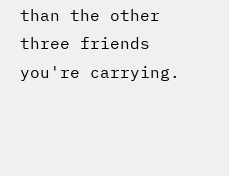than the other three friends you're carrying.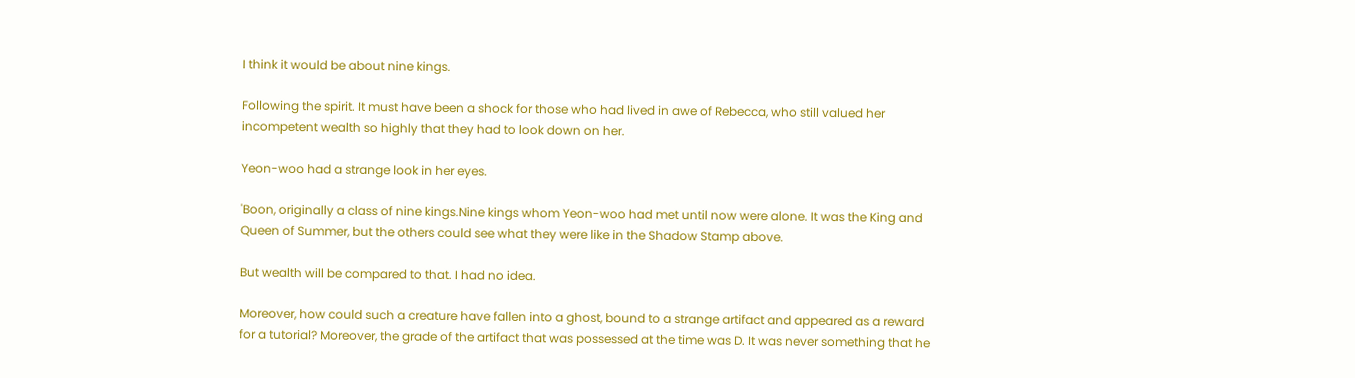I think it would be about nine kings.

Following the spirit. It must have been a shock for those who had lived in awe of Rebecca, who still valued her incompetent wealth so highly that they had to look down on her.

Yeon-woo had a strange look in her eyes.

'Boon, originally a class of nine kings.Nine kings whom Yeon-woo had met until now were alone. It was the King and Queen of Summer, but the others could see what they were like in the Shadow Stamp above.

But wealth will be compared to that. I had no idea.

Moreover, how could such a creature have fallen into a ghost, bound to a strange artifact and appeared as a reward for a tutorial? Moreover, the grade of the artifact that was possessed at the time was D. It was never something that he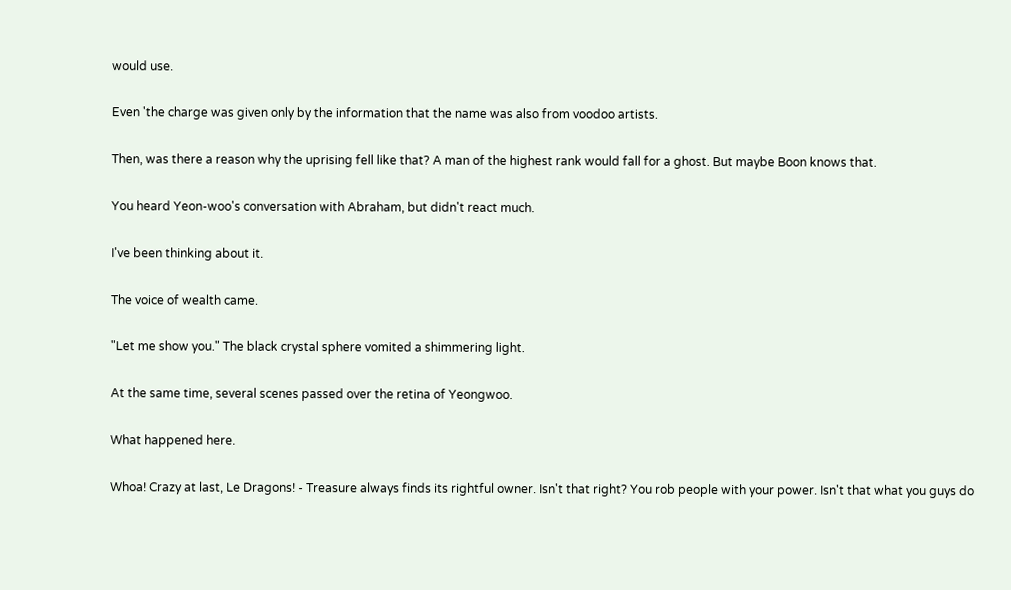would use.

Even 'the charge was given only by the information that the name was also from voodoo artists.

Then, was there a reason why the uprising fell like that? A man of the highest rank would fall for a ghost. But maybe Boon knows that.

You heard Yeon-woo's conversation with Abraham, but didn't react much.

I've been thinking about it.

The voice of wealth came.

"Let me show you." The black crystal sphere vomited a shimmering light.

At the same time, several scenes passed over the retina of Yeongwoo.

What happened here.

Whoa! Crazy at last, Le Dragons! - Treasure always finds its rightful owner. Isn't that right? You rob people with your power. Isn't that what you guys do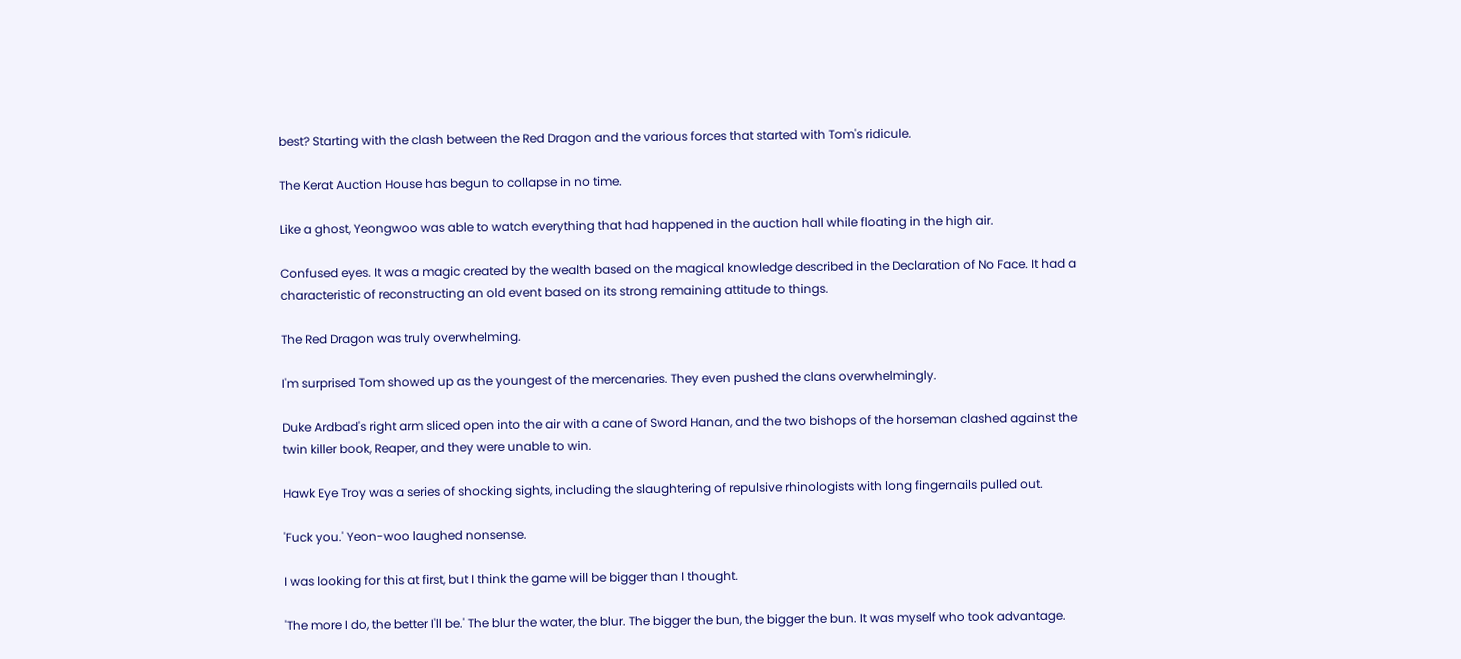best? Starting with the clash between the Red Dragon and the various forces that started with Tom's ridicule.

The Kerat Auction House has begun to collapse in no time.

Like a ghost, Yeongwoo was able to watch everything that had happened in the auction hall while floating in the high air.

Confused eyes. It was a magic created by the wealth based on the magical knowledge described in the Declaration of No Face. It had a characteristic of reconstructing an old event based on its strong remaining attitude to things.

The Red Dragon was truly overwhelming.

I'm surprised Tom showed up as the youngest of the mercenaries. They even pushed the clans overwhelmingly.

Duke Ardbad's right arm sliced open into the air with a cane of Sword Hanan, and the two bishops of the horseman clashed against the twin killer book, Reaper, and they were unable to win.

Hawk Eye Troy was a series of shocking sights, including the slaughtering of repulsive rhinologists with long fingernails pulled out.

'Fuck you.' Yeon-woo laughed nonsense.

I was looking for this at first, but I think the game will be bigger than I thought.

'The more I do, the better I'll be.' The blur the water, the blur. The bigger the bun, the bigger the bun. It was myself who took advantage.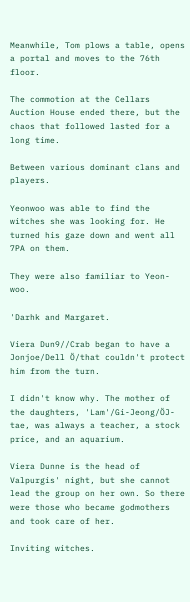Meanwhile, Tom plows a table, opens a portal and moves to the 76th floor.

The commotion at the Cellars Auction House ended there, but the chaos that followed lasted for a long time.

Between various dominant clans and players.

Yeonwoo was able to find the witches she was looking for. He turned his gaze down and went all 7PA on them.

They were also familiar to Yeon-woo.

'Darhk and Margaret.

Viera Dun9//Crab began to have a Jonjoe/Dell Ö/that couldn't protect him from the turn.

I didn't know why. The mother of the daughters, 'Lam'/Gi-Jeong/ÖJ-tae, was always a teacher, a stock price, and an aquarium.

Viera Dunne is the head of Valpurgis' night, but she cannot lead the group on her own. So there were those who became godmothers and took care of her.

Inviting witches.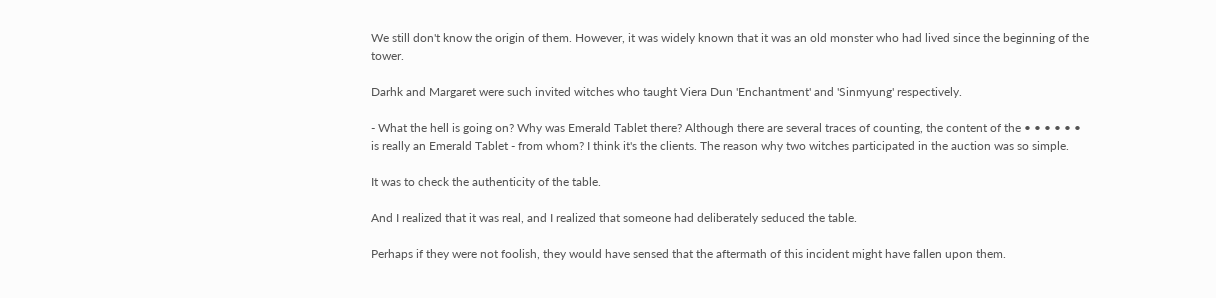We still don't know the origin of them. However, it was widely known that it was an old monster who had lived since the beginning of the tower.

Darhk and Margaret were such invited witches who taught Viera Dun 'Enchantment' and 'Sinmyung' respectively.

- What the hell is going on? Why was Emerald Tablet there? Although there are several traces of counting, the content of the • • • • • • is really an Emerald Tablet - from whom? I think it's the clients. The reason why two witches participated in the auction was so simple.

It was to check the authenticity of the table.

And I realized that it was real, and I realized that someone had deliberately seduced the table.

Perhaps if they were not foolish, they would have sensed that the aftermath of this incident might have fallen upon them.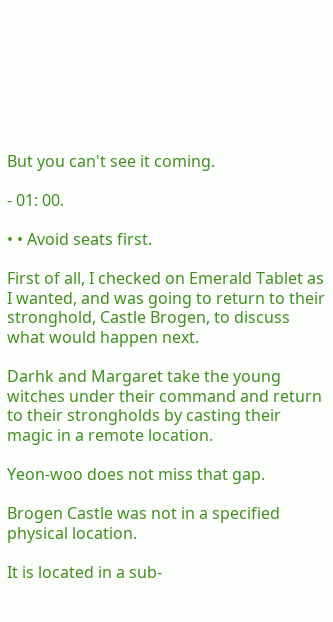But you can't see it coming.

- 01: 00.

• • Avoid seats first.

First of all, I checked on Emerald Tablet as I wanted, and was going to return to their stronghold, Castle Brogen, to discuss what would happen next.

Darhk and Margaret take the young witches under their command and return to their strongholds by casting their magic in a remote location.

Yeon-woo does not miss that gap.

Brogen Castle was not in a specified physical location.

It is located in a sub-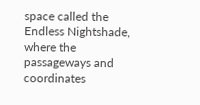space called the Endless Nightshade, where the passageways and coordinates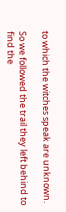to which the witches speak are unknown.

So we followed the trail they left behind to find the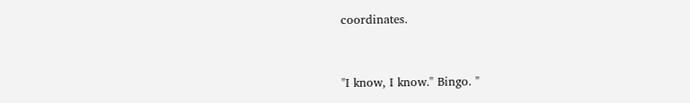coordinates.


"I know, I know." Bingo. "